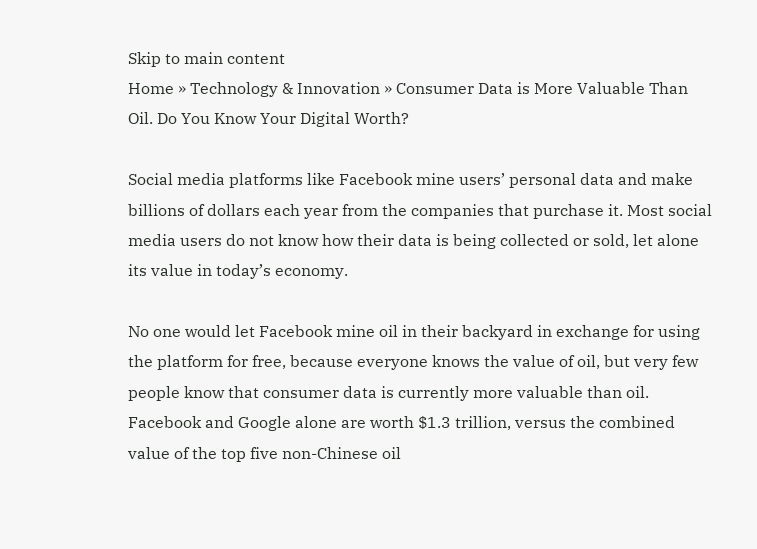Skip to main content
Home » Technology & Innovation » Consumer Data is More Valuable Than Oil. Do You Know Your Digital Worth?

Social media platforms like Facebook mine users’ personal data and make billions of dollars each year from the companies that purchase it. Most social media users do not know how their data is being collected or sold, let alone its value in today’s economy.

No one would let Facebook mine oil in their backyard in exchange for using the platform for free, because everyone knows the value of oil, but very few people know that consumer data is currently more valuable than oil. Facebook and Google alone are worth $1.3 trillion, versus the combined value of the top five non-Chinese oil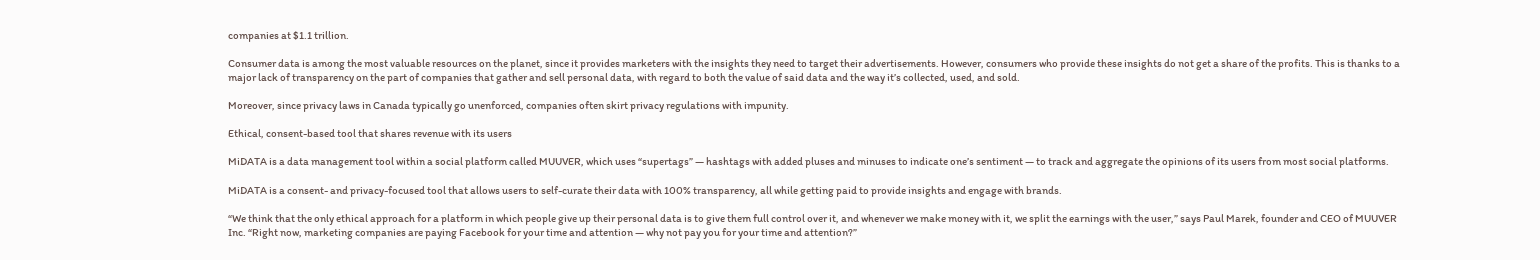companies at $1.1 trillion.

Consumer data is among the most valuable resources on the planet, since it provides marketers with the insights they need to target their advertisements. However, consumers who provide these insights do not get a share of the profits. This is thanks to a major lack of transparency on the part of companies that gather and sell personal data, with regard to both the value of said data and the way it’s collected, used, and sold.

Moreover, since privacy laws in Canada typically go unenforced, companies often skirt privacy regulations with impunity.

Ethical, consent-based tool that shares revenue with its users

MiDATA is a data management tool within a social platform called MUUVER, which uses “supertags” — hashtags with added pluses and minuses to indicate one’s sentiment — to track and aggregate the opinions of its users from most social platforms.

MiDATA is a consent- and privacy-focused tool that allows users to self-curate their data with 100% transparency, all while getting paid to provide insights and engage with brands.

“We think that the only ethical approach for a platform in which people give up their personal data is to give them full control over it, and whenever we make money with it, we split the earnings with the user,” says Paul Marek, founder and CEO of MUUVER Inc. “Right now, marketing companies are paying Facebook for your time and attention — why not pay you for your time and attention?”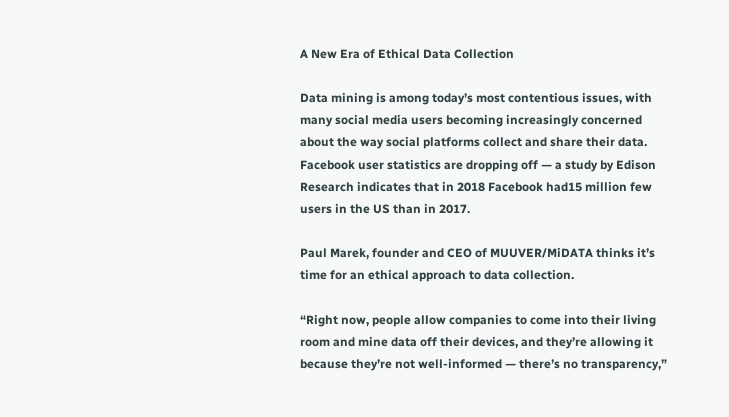A New Era of Ethical Data Collection

Data mining is among today’s most contentious issues, with many social media users becoming increasingly concerned about the way social platforms collect and share their data. Facebook user statistics are dropping off — a study by Edison Research indicates that in 2018 Facebook had15 million few users in the US than in 2017.

Paul Marek, founder and CEO of MUUVER/MiDATA thinks it’s time for an ethical approach to data collection.

“Right now, people allow companies to come into their living room and mine data off their devices, and they’re allowing it because they’re not well-informed — there’s no transparency,”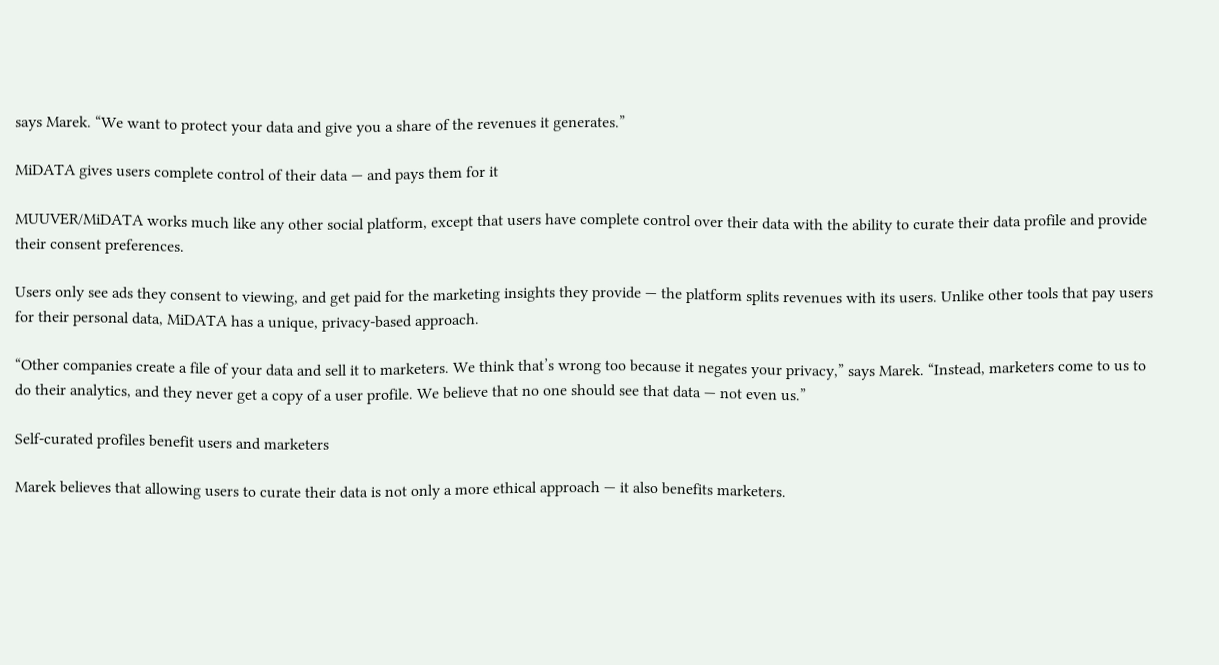says Marek. “We want to protect your data and give you a share of the revenues it generates.”

MiDATA gives users complete control of their data — and pays them for it

MUUVER/MiDATA works much like any other social platform, except that users have complete control over their data with the ability to curate their data profile and provide their consent preferences.

Users only see ads they consent to viewing, and get paid for the marketing insights they provide — the platform splits revenues with its users. Unlike other tools that pay users for their personal data, MiDATA has a unique, privacy-based approach.

“Other companies create a file of your data and sell it to marketers. We think that’s wrong too because it negates your privacy,” says Marek. “Instead, marketers come to us to do their analytics, and they never get a copy of a user profile. We believe that no one should see that data — not even us.”

Self-curated profiles benefit users and marketers

Marek believes that allowing users to curate their data is not only a more ethical approach — it also benefits marketers.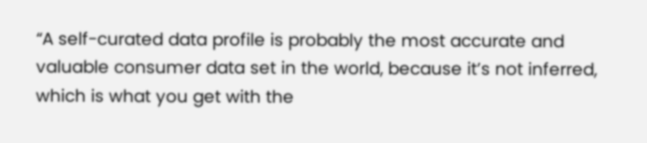“A self-curated data profile is probably the most accurate and valuable consumer data set in the world, because it’s not inferred, which is what you get with the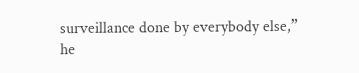surveillance done by everybody else,” he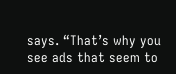says. “That’s why you see ads that seem to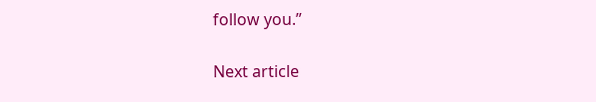follow you.”

Next article